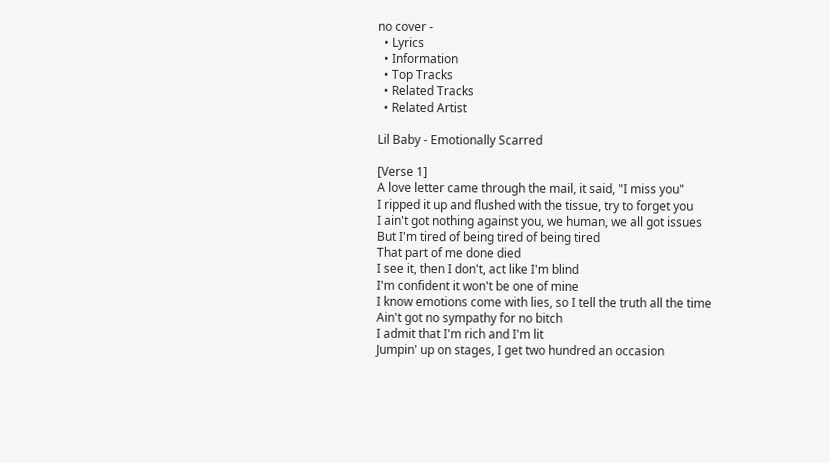no cover -
  • Lyrics
  • Information
  • Top Tracks
  • Related Tracks
  • Related Artist

Lil Baby - Emotionally Scarred

[Verse 1]
A love letter came through the mail, it said, "I miss you"
I ripped it up and flushed with the tissue, try to forget you
I ain't got nothing against you, we human, we all got issues
But I'm tired of being tired of being tired
That part of me done died
I see it, then I don't, act like I'm blind
I'm confident it won't be one of mine
I know emotions come with lies, so I tell the truth all the time
Ain't got no sympathy for no bitch
I admit that I'm rich and I'm lit
Jumpin' up on stages, I get two hundred an occasion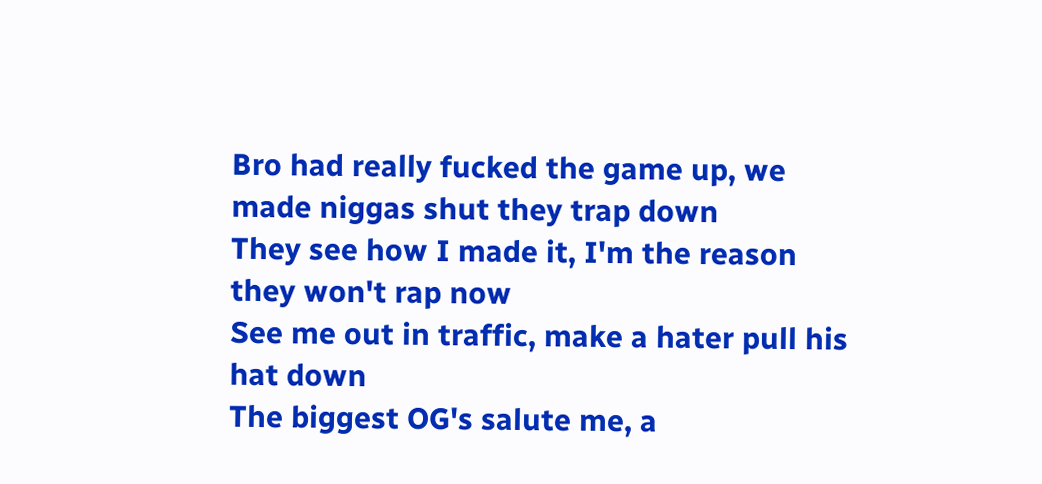Bro had really fucked the game up, we made niggas shut they trap down
They see how I made it, I'm the reason they won't rap now
See me out in traffic, make a hater pull his hat down
The biggest OG's salute me, a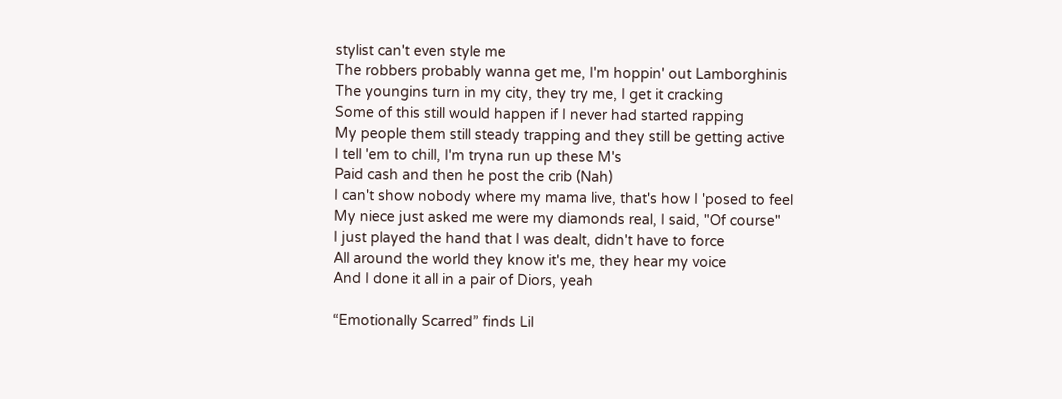stylist can't even style me
The robbers probably wanna get me, I'm hoppin' out Lamborghinis
The youngins turn in my city, they try me, I get it cracking
Some of this still would happen if I never had started rapping
My people them still steady trapping and they still be getting active
I tell 'em to chill, I'm tryna run up these M's
Paid cash and then he post the crib (Nah)
I can't show nobody where my mama live, that's how I 'posed to feel
My niece just asked me were my diamonds real, I said, "Of course"
I just played the hand that I was dealt, didn't have to force
All around the world they know it's me, they hear my voice
And I done it all in a pair of Diors, yeah

“Emotionally Scarred” finds Lil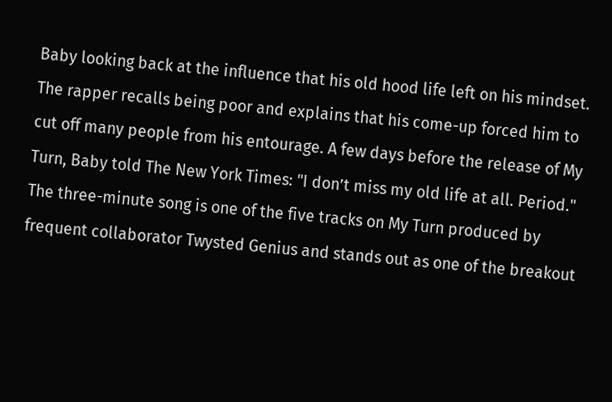Baby looking back at the influence that his old hood life left on his mindset. The rapper recalls being poor and explains that his come-up forced him to cut off many people from his entourage. A few days before the release of My Turn, Baby told The New York Times: "I don’t miss my old life at all. Period." The three-minute song is one of the five tracks on My Turn produced by frequent collaborator Twysted Genius and stands out as one of the breakout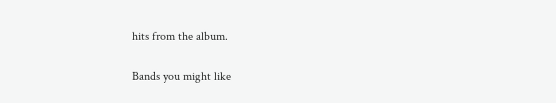hits from the album.

Bands you might like